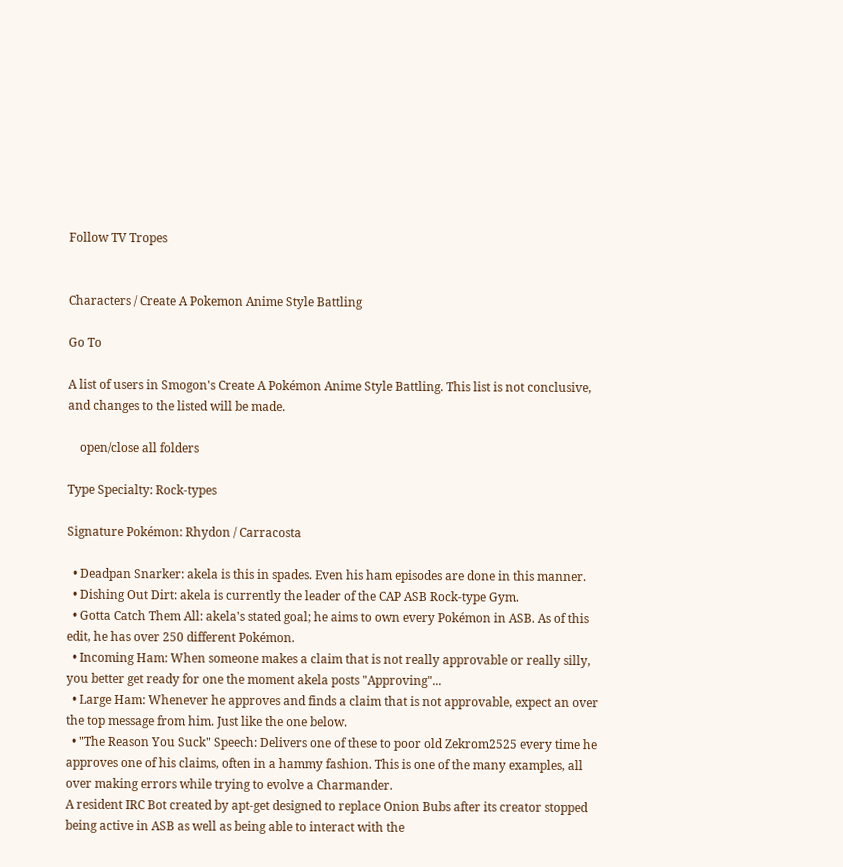Follow TV Tropes


Characters / Create A Pokemon Anime Style Battling

Go To

A list of users in Smogon's Create A Pokémon Anime Style Battling. This list is not conclusive, and changes to the listed will be made.

    open/close all folders

Type Specialty: Rock-types

Signature Pokémon: Rhydon / Carracosta

  • Deadpan Snarker: akela is this in spades. Even his ham episodes are done in this manner.
  • Dishing Out Dirt: akela is currently the leader of the CAP ASB Rock-type Gym.
  • Gotta Catch Them All: akela's stated goal; he aims to own every Pokémon in ASB. As of this edit, he has over 250 different Pokémon.
  • Incoming Ham: When someone makes a claim that is not really approvable or really silly, you better get ready for one the moment akela posts "Approving"...
  • Large Ham: Whenever he approves and finds a claim that is not approvable, expect an over the top message from him. Just like the one below.
  • "The Reason You Suck" Speech: Delivers one of these to poor old Zekrom2525 every time he approves one of his claims, often in a hammy fashion. This is one of the many examples, all over making errors while trying to evolve a Charmander.
A resident IRC Bot created by apt-get designed to replace Onion Bubs after its creator stopped being active in ASB as well as being able to interact with the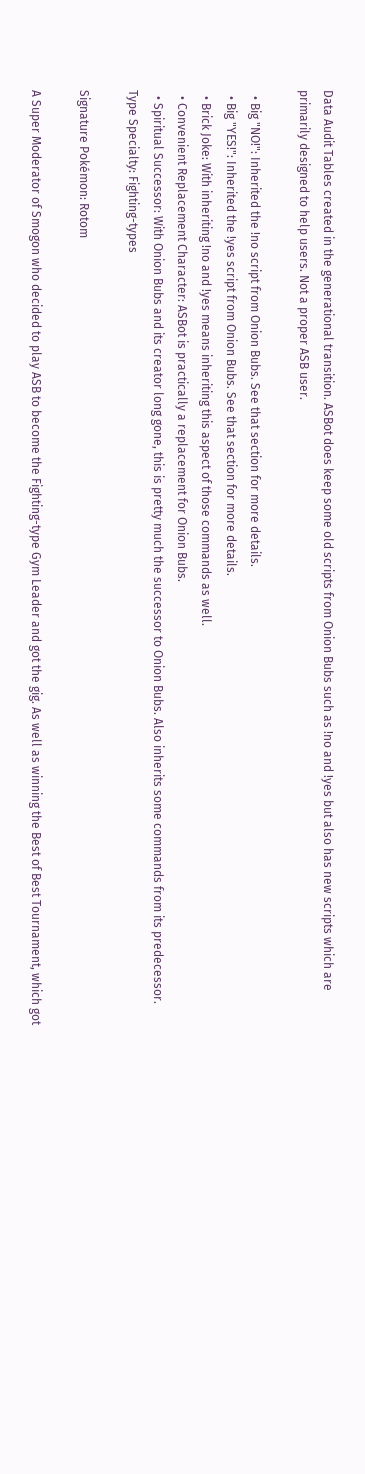Data Audit Tables created in the generational transition. ASBot does keep some old scripts from Onion Bubs such as !no and !yes but also has new scripts which are primarily designed to help users. Not a proper ASB user.

  • Big "NO!": Inherited the !no script from Onion Bubs. See that section for more details.
  • Big "YES!": Inherited the !yes script from Onion Bubs. See that section for more details.
  • Brick Joke: With inheriting !no and !yes means inheriting this aspect of those commands as well.
  • Convenient Replacement Character: ASBot is practically a replacement for Onion Bubs.
  • Spiritual Successor: With Onion Bubs and its creator long gone, this is pretty much the successor to Onion Bubs. Also inherits some commands from its predecessor.
Type Specialty: Fighting-types

Signature Pokémon: Rotom

A Super Moderator of Smogon who decided to play ASB to become the Fighting-type Gym Leader and got the gig. As well as winning the Best of Best Tournament, which got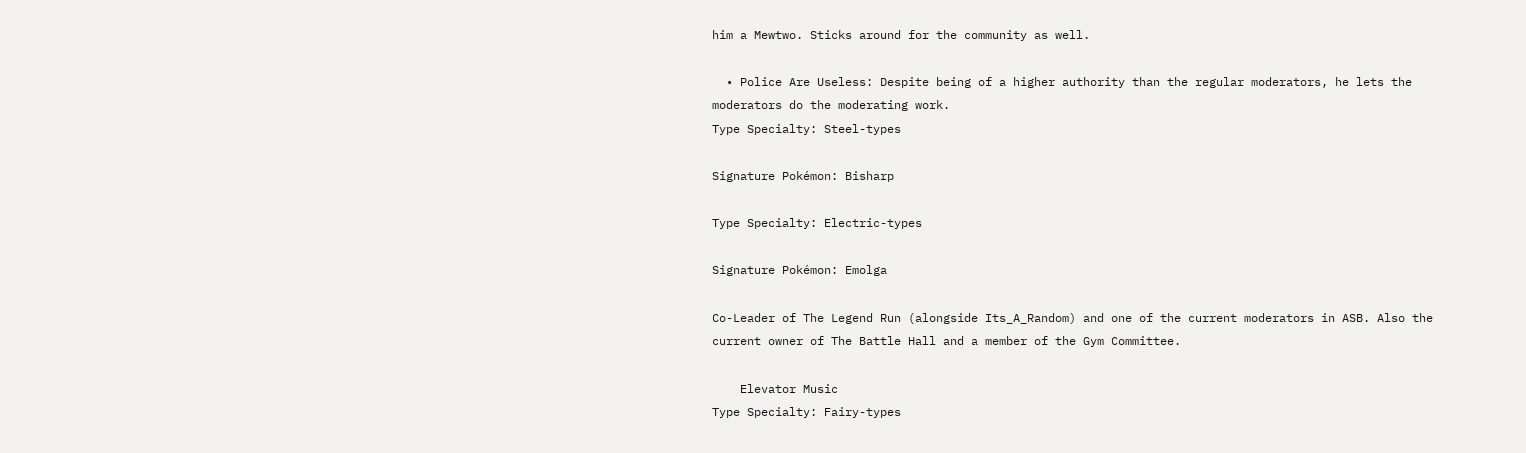him a Mewtwo. Sticks around for the community as well.

  • Police Are Useless: Despite being of a higher authority than the regular moderators, he lets the moderators do the moderating work.
Type Specialty: Steel-types

Signature Pokémon: Bisharp

Type Specialty: Electric-types

Signature Pokémon: Emolga

Co-Leader of The Legend Run (alongside Its_A_Random) and one of the current moderators in ASB. Also the current owner of The Battle Hall and a member of the Gym Committee.

    Elevator Music
Type Specialty: Fairy-types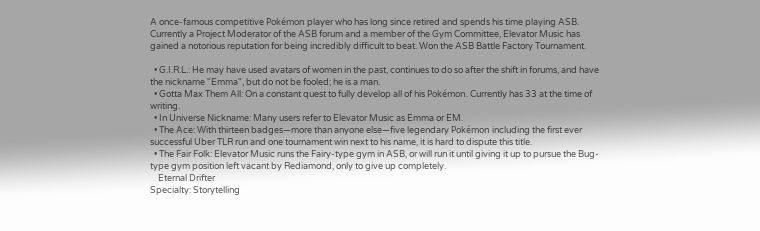A once-famous competitive Pokémon player who has long since retired and spends his time playing ASB. Currently a Project Moderator of the ASB forum and a member of the Gym Committee, Elevator Music has gained a notorious reputation for being incredibly difficult to beat. Won the ASB Battle Factory Tournament.

  • G.I.R.L.: He may have used avatars of women in the past, continues to do so after the shift in forums, and have the nickname "Emma", but do not be fooled; he is a man.
  • Gotta Max Them All: On a constant quest to fully develop all of his Pokémon. Currently has 33 at the time of writing.
  • In Universe Nickname: Many users refer to Elevator Music as Emma or EM.
  • The Ace: With thirteen badges—more than anyone else—five legendary Pokémon including the first ever successful Uber TLR run and one tournament win next to his name, it is hard to dispute this title.
  • The Fair Folk: Elevator Music runs the Fairy-type gym in ASB, or will run it until giving it up to pursue the Bug-type gym position left vacant by Rediamond, only to give up completely.
    Eternal Drifter
Specialty: Storytelling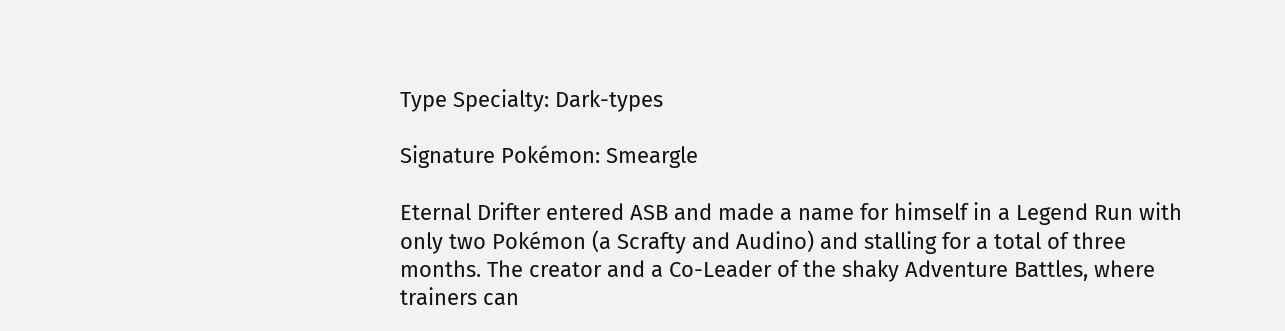Type Specialty: Dark-types

Signature Pokémon: Smeargle

Eternal Drifter entered ASB and made a name for himself in a Legend Run with only two Pokémon (a Scrafty and Audino) and stalling for a total of three months. The creator and a Co-Leader of the shaky Adventure Battles, where trainers can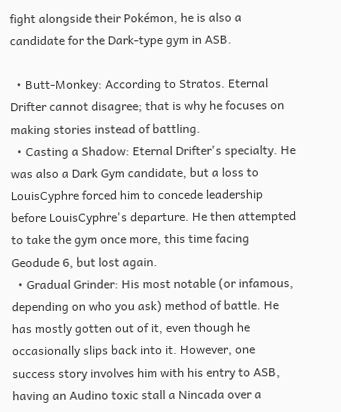fight alongside their Pokémon, he is also a candidate for the Dark-type gym in ASB.

  • Butt-Monkey: According to Stratos. Eternal Drifter cannot disagree; that is why he focuses on making stories instead of battling.
  • Casting a Shadow: Eternal Drifter's specialty. He was also a Dark Gym candidate, but a loss to LouisCyphre forced him to concede leadership before LouisCyphre's departure. He then attempted to take the gym once more, this time facing Geodude 6, but lost again.
  • Gradual Grinder: His most notable (or infamous, depending on who you ask) method of battle. He has mostly gotten out of it, even though he occasionally slips back into it. However, one success story involves him with his entry to ASB, having an Audino toxic stall a Nincada over a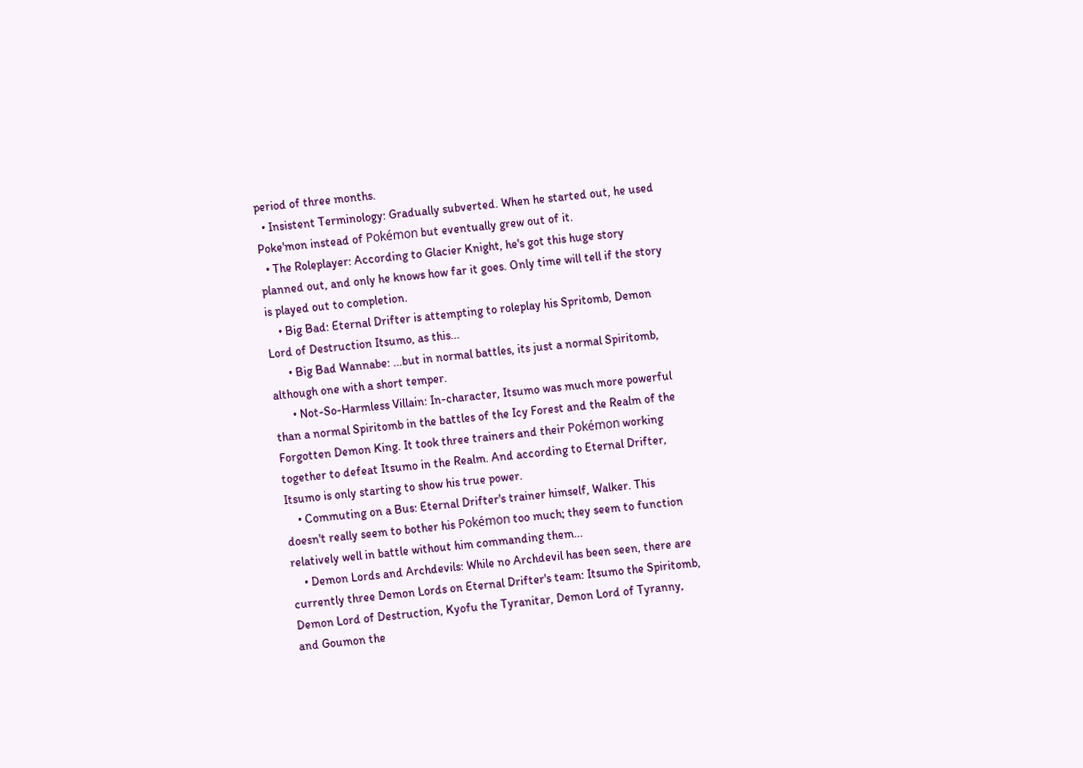period of three months.
  • Insistent Terminology: Gradually subverted. When he started out, he used Poke'mon instead of Pokémon but eventually grew out of it.
  • The Roleplayer: According to Glacier Knight, he's got this huge story planned out, and only he knows how far it goes. Only time will tell if the story is played out to completion.
    • Big Bad: Eternal Drifter is attempting to roleplay his Spritomb, Demon Lord of Destruction Itsumo, as this...
      • Big Bad Wannabe: ...but in normal battles, its just a normal Spiritomb, although one with a short temper.
      • Not-So-Harmless Villain: In-character, Itsumo was much more powerful than a normal Spiritomb in the battles of the Icy Forest and the Realm of the Forgotten Demon King. It took three trainers and their Pokémon working together to defeat Itsumo in the Realm. And according to Eternal Drifter, Itsumo is only starting to show his true power.
    • Commuting on a Bus: Eternal Drifter's trainer himself, Walker. This doesn't really seem to bother his Pokémon too much; they seem to function relatively well in battle without him commanding them...
    • Demon Lords and Archdevils: While no Archdevil has been seen, there are currently three Demon Lords on Eternal Drifter's team: Itsumo the Spiritomb, Demon Lord of Destruction, Kyofu the Tyranitar, Demon Lord of Tyranny, and Goumon the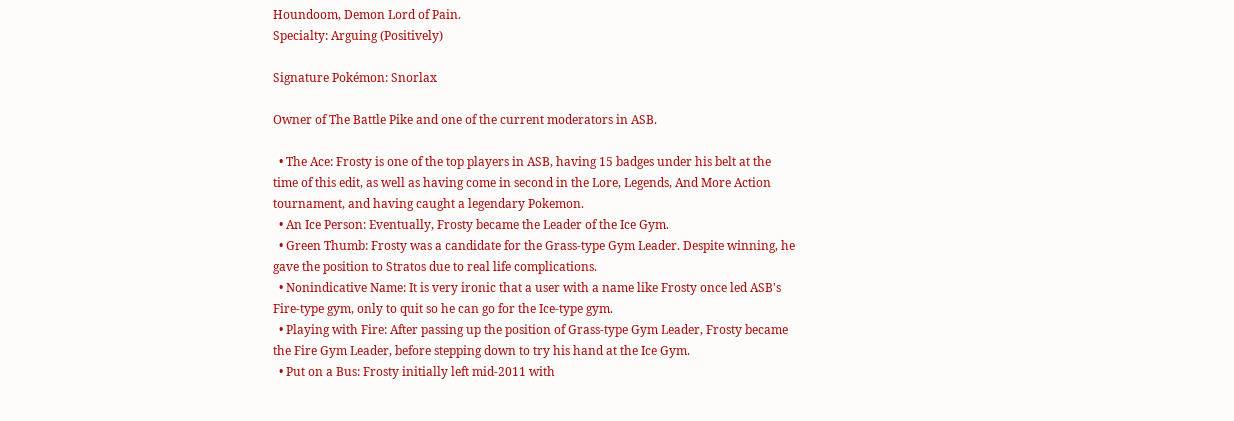Houndoom, Demon Lord of Pain.
Specialty: Arguing (Positively)

Signature Pokémon: Snorlax

Owner of The Battle Pike and one of the current moderators in ASB.

  • The Ace: Frosty is one of the top players in ASB, having 15 badges under his belt at the time of this edit, as well as having come in second in the Lore, Legends, And More Action tournament, and having caught a legendary Pokemon.
  • An Ice Person: Eventually, Frosty became the Leader of the Ice Gym.
  • Green Thumb: Frosty was a candidate for the Grass-type Gym Leader. Despite winning, he gave the position to Stratos due to real life complications.
  • Nonindicative Name: It is very ironic that a user with a name like Frosty once led ASB's Fire-type gym, only to quit so he can go for the Ice-type gym.
  • Playing with Fire: After passing up the position of Grass-type Gym Leader, Frosty became the Fire Gym Leader, before stepping down to try his hand at the Ice Gym.
  • Put on a Bus: Frosty initially left mid-2011 with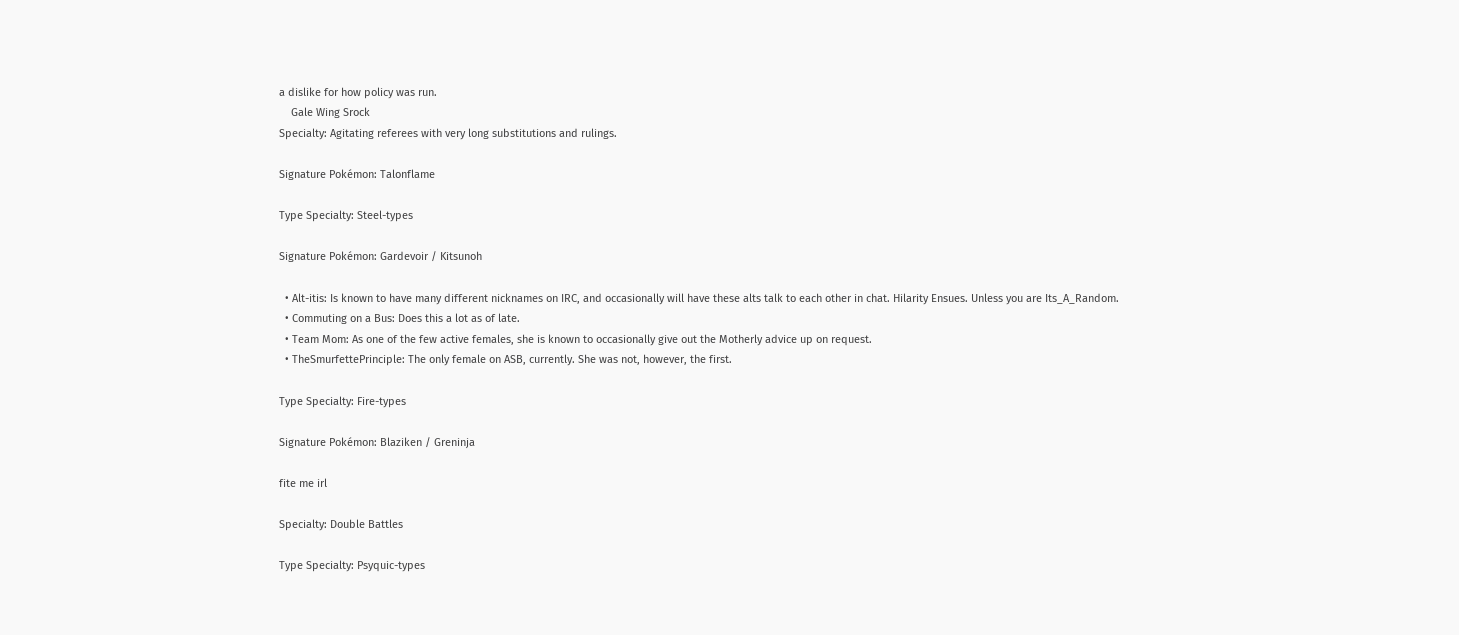a dislike for how policy was run.
    Gale Wing Srock
Specialty: Agitating referees with very long substitutions and rulings.

Signature Pokémon: Talonflame

Type Specialty: Steel-types

Signature Pokémon: Gardevoir / Kitsunoh

  • Alt-itis: Is known to have many different nicknames on IRC, and occasionally will have these alts talk to each other in chat. Hilarity Ensues. Unless you are Its_A_Random.
  • Commuting on a Bus: Does this a lot as of late.
  • Team Mom: As one of the few active females, she is known to occasionally give out the Motherly advice up on request.
  • TheSmurfettePrinciple: The only female on ASB, currently. She was not, however, the first.

Type Specialty: Fire-types

Signature Pokémon: Blaziken / Greninja

fite me irl

Specialty: Double Battles

Type Specialty: Psyquic-types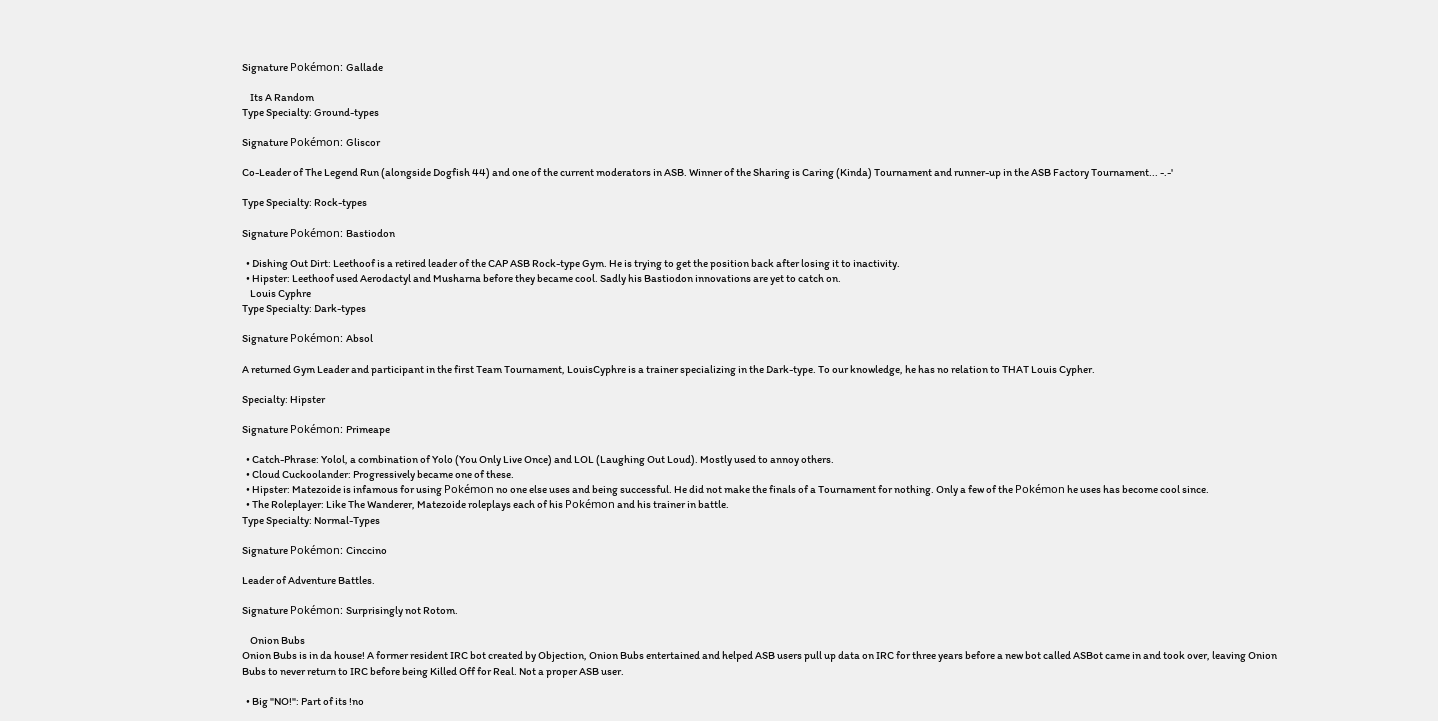Signature Pokémon: Gallade

    Its A Random
Type Specialty: Ground-types

Signature Pokémon: Gliscor

Co-Leader of The Legend Run (alongside Dogfish 44) and one of the current moderators in ASB. Winner of the Sharing is Caring (Kinda) Tournament and runner-up in the ASB Factory Tournament... -.-'

Type Specialty: Rock-types

Signature Pokémon: Bastiodon

  • Dishing Out Dirt: Leethoof is a retired leader of the CAP ASB Rock-type Gym. He is trying to get the position back after losing it to inactivity.
  • Hipster: Leethoof used Aerodactyl and Musharna before they became cool. Sadly his Bastiodon innovations are yet to catch on.
    Louis Cyphre
Type Specialty: Dark-types

Signature Pokémon: Absol

A returned Gym Leader and participant in the first Team Tournament, LouisCyphre is a trainer specializing in the Dark-type. To our knowledge, he has no relation to THAT Louis Cypher.

Specialty: Hipster

Signature Pokémon: Primeape

  • Catch-Phrase: Yolol, a combination of Yolo (You Only Live Once) and LOL (Laughing Out Loud). Mostly used to annoy others.
  • Cloud Cuckoolander: Progressively became one of these.
  • Hipster: Matezoide is infamous for using Pokémon no one else uses and being successful. He did not make the finals of a Tournament for nothing. Only a few of the Pokémon he uses has become cool since.
  • The Roleplayer: Like The Wanderer, Matezoide roleplays each of his Pokémon and his trainer in battle.
Type Specialty: Normal-Types

Signature Pokémon: Cinccino

Leader of Adventure Battles.

Signature Pokémon: Surprisingly not Rotom.

    Onion Bubs
Onion Bubs is in da house! A former resident IRC bot created by Objection, Onion Bubs entertained and helped ASB users pull up data on IRC for three years before a new bot called ASBot came in and took over, leaving Onion Bubs to never return to IRC before being Killed Off for Real. Not a proper ASB user.

  • Big "NO!": Part of its !no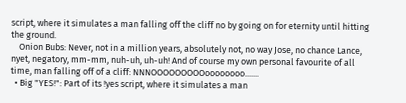script, where it simulates a man falling off the cliff no by going on for eternity until hitting the ground.
    Onion Bubs: Never, not in a million years, absolutely not, no way Jose, no chance Lance, nyet, negatory, mm-mm, nuh-uh, uh-uh! And of course my own personal favourite of all time, man falling off of a cliff: NNNOOOOOOOOOoooooooo.......
  • Big "YES!": Part of its !yes script, where it simulates a man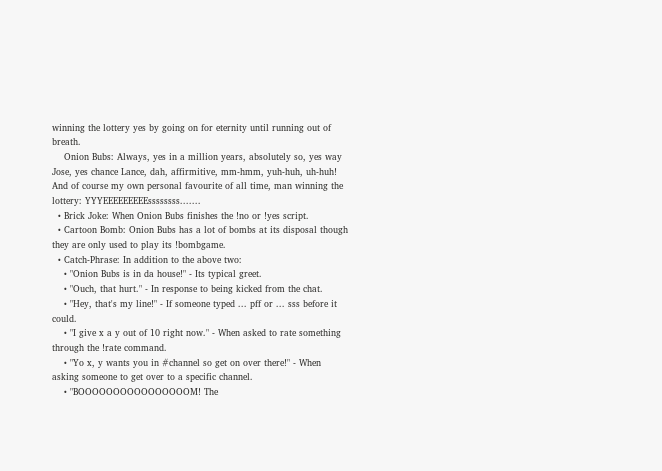winning the lottery yes by going on for eternity until running out of breath.
    Onion Bubs: Always, yes in a million years, absolutely so, yes way Jose, yes chance Lance, dah, affirmitive, mm-hmm, yuh-huh, uh-huh! And of course my own personal favourite of all time, man winning the lottery: YYYEEEEEEEEEssssssss.......
  • Brick Joke: When Onion Bubs finishes the !no or !yes script.
  • Cartoon Bomb: Onion Bubs has a lot of bombs at its disposal though they are only used to play its !bombgame.
  • Catch-Phrase: In addition to the above two:
    • "Onion Bubs is in da house!" - Its typical greet.
    • "Ouch, that hurt." - In response to being kicked from the chat.
    • "Hey, that's my line!" - If someone typed ... pff or ... sss before it could.
    • "I give x a y out of 10 right now." - When asked to rate something through the !rate command.
    • "Yo x, y wants you in #channel so get on over there!" - When asking someone to get over to a specific channel.
    • "BOOOOOOOOOOOOOOOOM! The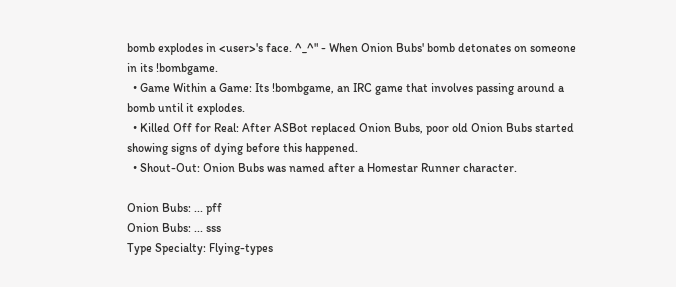bomb explodes in <user>'s face. ^_^" - When Onion Bubs' bomb detonates on someone in its !bombgame.
  • Game Within a Game: Its !bombgame, an IRC game that involves passing around a bomb until it explodes.
  • Killed Off for Real: After ASBot replaced Onion Bubs, poor old Onion Bubs started showing signs of dying before this happened.
  • Shout-Out: Onion Bubs was named after a Homestar Runner character.

Onion Bubs: ... pff
Onion Bubs: ... sss
Type Specialty: Flying-types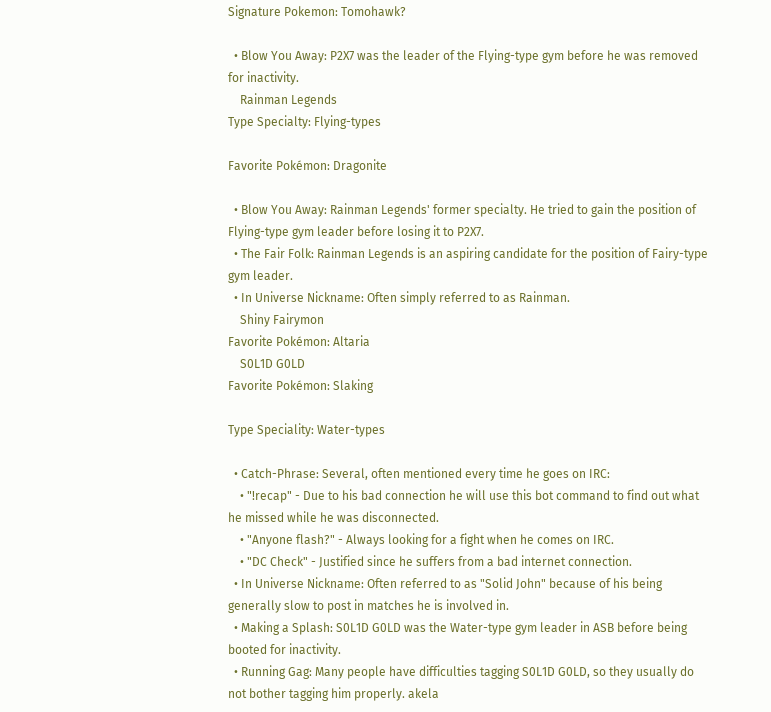Signature Pokemon: Tomohawk?

  • Blow You Away: P2X7 was the leader of the Flying-type gym before he was removed for inactivity.
    Rainman Legends
Type Specialty: Flying-types

Favorite Pokémon: Dragonite

  • Blow You Away: Rainman Legends' former specialty. He tried to gain the position of Flying-type gym leader before losing it to P2X7.
  • The Fair Folk: Rainman Legends is an aspiring candidate for the position of Fairy-type gym leader.
  • In Universe Nickname: Often simply referred to as Rainman.
    Shiny Fairymon
Favorite Pokémon: Altaria
    S0L1D G0LD
Favorite Pokémon: Slaking

Type Speciality: Water-types

  • Catch-Phrase: Several, often mentioned every time he goes on IRC:
    • "!recap" - Due to his bad connection he will use this bot command to find out what he missed while he was disconnected.
    • "Anyone flash?" - Always looking for a fight when he comes on IRC.
    • "DC Check" - Justified since he suffers from a bad internet connection.
  • In Universe Nickname: Often referred to as "Solid John" because of his being generally slow to post in matches he is involved in.
  • Making a Splash: S0L1D G0LD was the Water-type gym leader in ASB before being booted for inactivity.
  • Running Gag: Many people have difficulties tagging S0L1D G0LD, so they usually do not bother tagging him properly. akela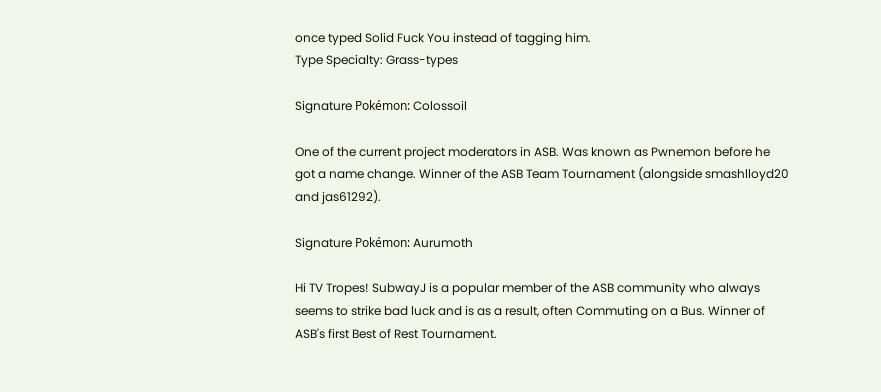once typed Solid Fuck You instead of tagging him.
Type Specialty: Grass-types

Signature Pokémon: Colossoil

One of the current project moderators in ASB. Was known as Pwnemon before he got a name change. Winner of the ASB Team Tournament (alongside smashlloyd20 and jas61292).

Signature Pokémon: Aurumoth

Hi TV Tropes! SubwayJ is a popular member of the ASB community who always seems to strike bad luck and is as a result, often Commuting on a Bus. Winner of ASB's first Best of Rest Tournament.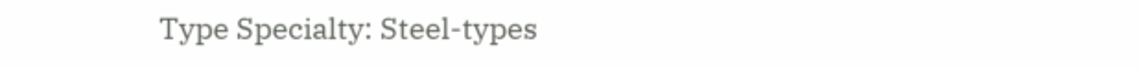Type Specialty: Steel-types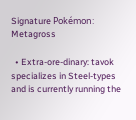Signature Pokémon: Metagross

  • Extra-ore-dinary: tavok specializes in Steel-types and is currently running the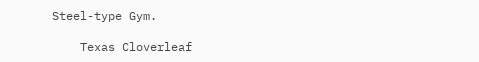Steel-type Gym.

    Texas Cloverleaf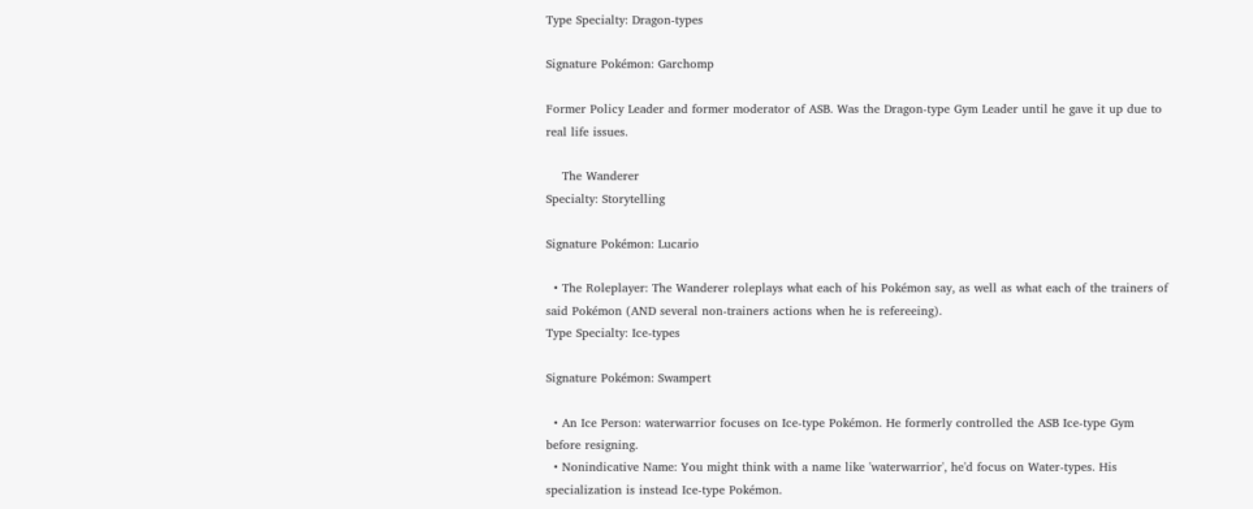Type Specialty: Dragon-types

Signature Pokémon: Garchomp

Former Policy Leader and former moderator of ASB. Was the Dragon-type Gym Leader until he gave it up due to real life issues.

    The Wanderer
Specialty: Storytelling

Signature Pokémon: Lucario

  • The Roleplayer: The Wanderer roleplays what each of his Pokémon say, as well as what each of the trainers of said Pokémon (AND several non-trainers actions when he is refereeing).
Type Specialty: Ice-types

Signature Pokémon: Swampert

  • An Ice Person: waterwarrior focuses on Ice-type Pokémon. He formerly controlled the ASB Ice-type Gym before resigning.
  • Nonindicative Name: You might think with a name like 'waterwarrior', he'd focus on Water-types. His specialization is instead Ice-type Pokémon.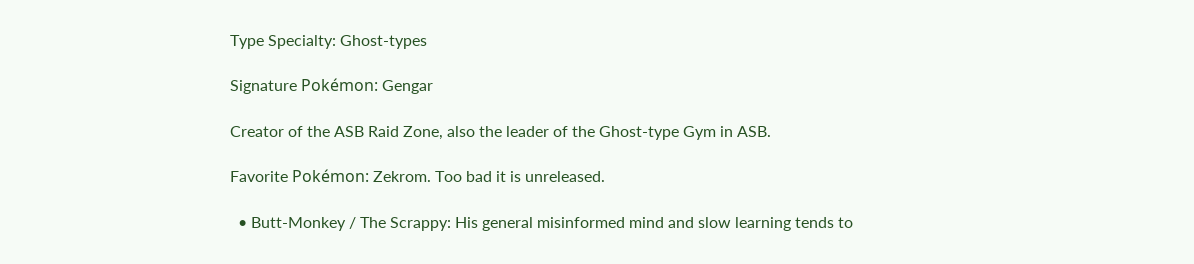Type Specialty: Ghost-types

Signature Pokémon: Gengar

Creator of the ASB Raid Zone, also the leader of the Ghost-type Gym in ASB.

Favorite Pokémon: Zekrom. Too bad it is unreleased.

  • Butt-Monkey / The Scrappy: His general misinformed mind and slow learning tends to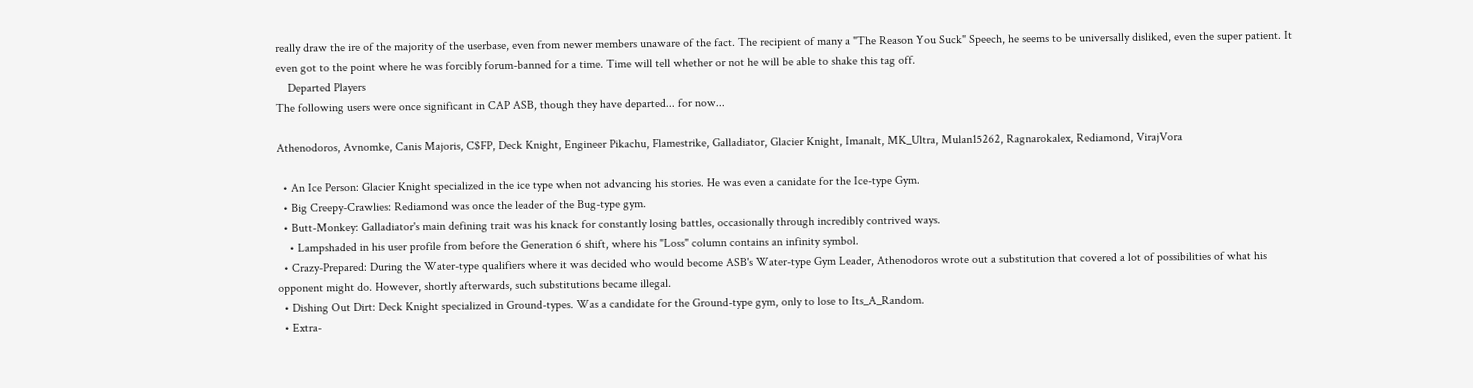really draw the ire of the majority of the userbase, even from newer members unaware of the fact. The recipient of many a "The Reason You Suck" Speech, he seems to be universally disliked, even the super patient. It even got to the point where he was forcibly forum-banned for a time. Time will tell whether or not he will be able to shake this tag off.
    Departed Players
The following users were once significant in CAP ASB, though they have departed... for now...

Athenodoros, Avnomke, Canis Majoris, C$FP, Deck Knight, Engineer Pikachu, Flamestrike, Galladiator, Glacier Knight, Imanalt, MK_Ultra, Mulan15262, Ragnarokalex, Rediamond, VirajVora

  • An Ice Person: Glacier Knight specialized in the ice type when not advancing his stories. He was even a canidate for the Ice-type Gym.
  • Big Creepy-Crawlies: Rediamond was once the leader of the Bug-type gym.
  • Butt-Monkey: Galladiator's main defining trait was his knack for constantly losing battles, occasionally through incredibly contrived ways.
    • Lampshaded in his user profile from before the Generation 6 shift, where his "Loss" column contains an infinity symbol.
  • Crazy-Prepared: During the Water-type qualifiers where it was decided who would become ASB's Water-type Gym Leader, Athenodoros wrote out a substitution that covered a lot of possibilities of what his opponent might do. However, shortly afterwards, such substitutions became illegal.
  • Dishing Out Dirt: Deck Knight specialized in Ground-types. Was a candidate for the Ground-type gym, only to lose to Its_A_Random.
  • Extra-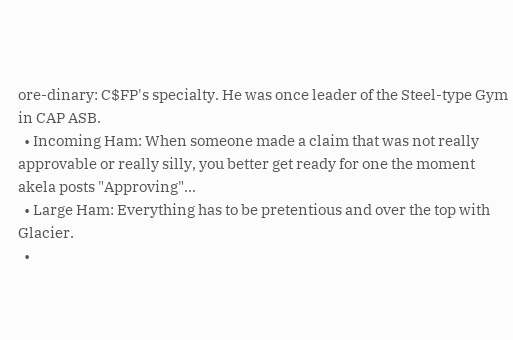ore-dinary: C$FP's specialty. He was once leader of the Steel-type Gym in CAP ASB.
  • Incoming Ham: When someone made a claim that was not really approvable or really silly, you better get ready for one the moment akela posts "Approving"...
  • Large Ham: Everything has to be pretentious and over the top with Glacier.
  •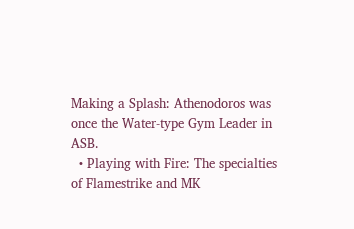Making a Splash: Athenodoros was once the Water-type Gym Leader in ASB.
  • Playing with Fire: The specialties of Flamestrike and MK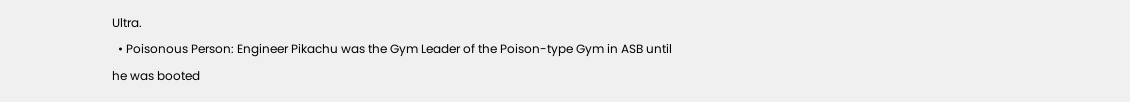Ultra.
  • Poisonous Person: Engineer Pikachu was the Gym Leader of the Poison-type Gym in ASB until he was booted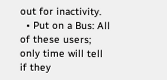out for inactivity.
  • Put on a Bus: All of these users; only time will tell if they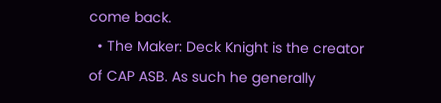come back.
  • The Maker: Deck Knight is the creator of CAP ASB. As such he generally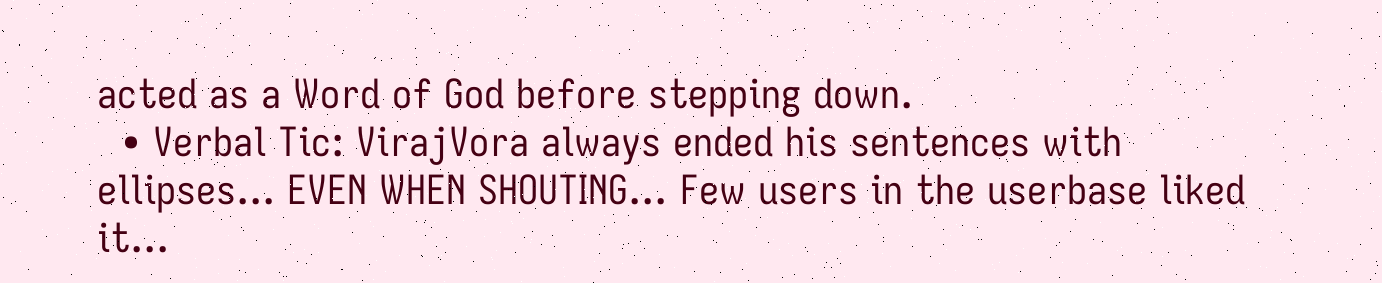acted as a Word of God before stepping down.
  • Verbal Tic: VirajVora always ended his sentences with ellipses... EVEN WHEN SHOUTING... Few users in the userbase liked it...